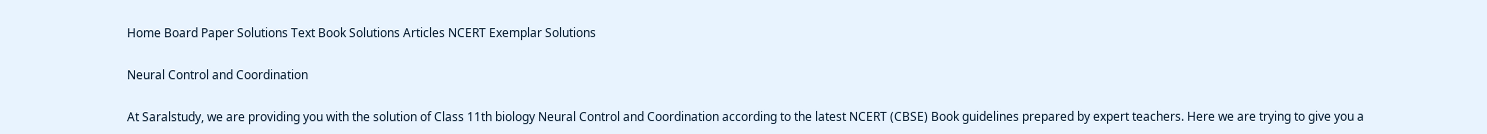Home Board Paper Solutions Text Book Solutions Articles NCERT Exemplar Solutions

Neural Control and Coordination

At Saralstudy, we are providing you with the solution of Class 11th biology Neural Control and Coordination according to the latest NCERT (CBSE) Book guidelines prepared by expert teachers. Here we are trying to give you a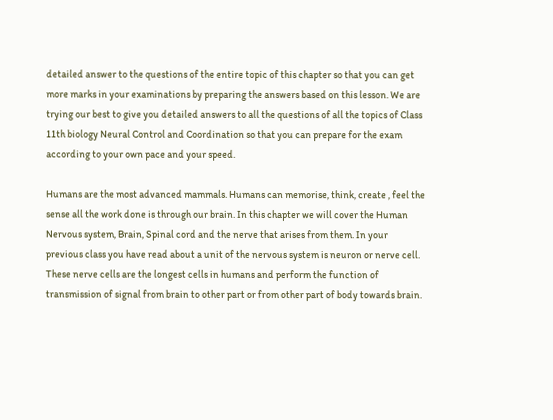detailed answer to the questions of the entire topic of this chapter so that you can get more marks in your examinations by preparing the answers based on this lesson. We are trying our best to give you detailed answers to all the questions of all the topics of Class 11th biology Neural Control and Coordination so that you can prepare for the exam according to your own pace and your speed.

Humans are the most advanced mammals. Humans can memorise, think, create , feel the sense all the work done is through our brain. In this chapter we will cover the Human Nervous system, Brain, Spinal cord and the nerve that arises from them. In your previous class you have read about a unit of the nervous system is neuron or nerve cell. These nerve cells are the longest cells in humans and perform the function of transmission of signal from brain to other part or from other part of body towards brain.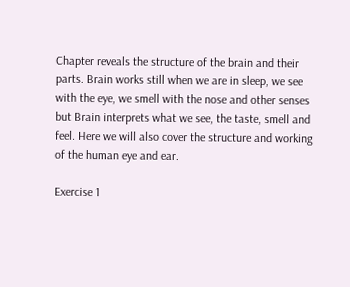Chapter reveals the structure of the brain and their parts. Brain works still when we are in sleep, we see with the eye, we smell with the nose and other senses but Brain interprets what we see, the taste, smell and feel. Here we will also cover the structure and working of the human eye and ear.

Exercise 1